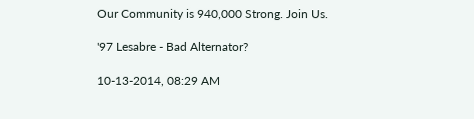Our Community is 940,000 Strong. Join Us.

'97 Lesabre - Bad Alternator?

10-13-2014, 08:29 AM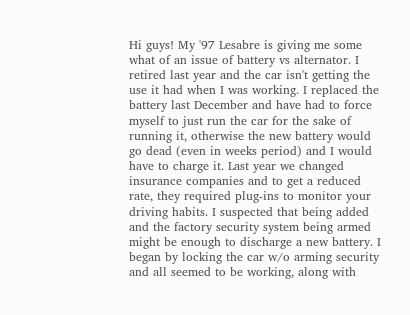Hi guys! My '97 Lesabre is giving me some what of an issue of battery vs alternator. I retired last year and the car isn't getting the use it had when I was working. I replaced the battery last December and have had to force myself to just run the car for the sake of running it, otherwise the new battery would go dead (even in weeks period) and I would have to charge it. Last year we changed insurance companies and to get a reduced rate, they required plug-ins to monitor your driving habits. I suspected that being added and the factory security system being armed might be enough to discharge a new battery. I began by locking the car w/o arming security and all seemed to be working, along with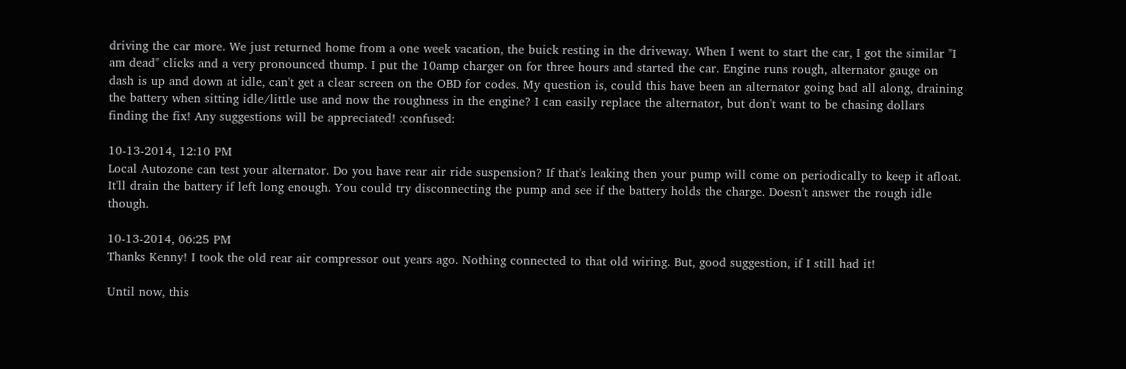driving the car more. We just returned home from a one week vacation, the buick resting in the driveway. When I went to start the car, I got the similar "I am dead" clicks and a very pronounced thump. I put the 10amp charger on for three hours and started the car. Engine runs rough, alternator gauge on dash is up and down at idle, can't get a clear screen on the OBD for codes. My question is, could this have been an alternator going bad all along, draining the battery when sitting idle/little use and now the roughness in the engine? I can easily replace the alternator, but don't want to be chasing dollars finding the fix! Any suggestions will be appreciated! :confused:

10-13-2014, 12:10 PM
Local Autozone can test your alternator. Do you have rear air ride suspension? If that's leaking then your pump will come on periodically to keep it afloat. It'll drain the battery if left long enough. You could try disconnecting the pump and see if the battery holds the charge. Doesn't answer the rough idle though.

10-13-2014, 06:25 PM
Thanks Kenny! I took the old rear air compressor out years ago. Nothing connected to that old wiring. But, good suggestion, if I still had it!

Until now, this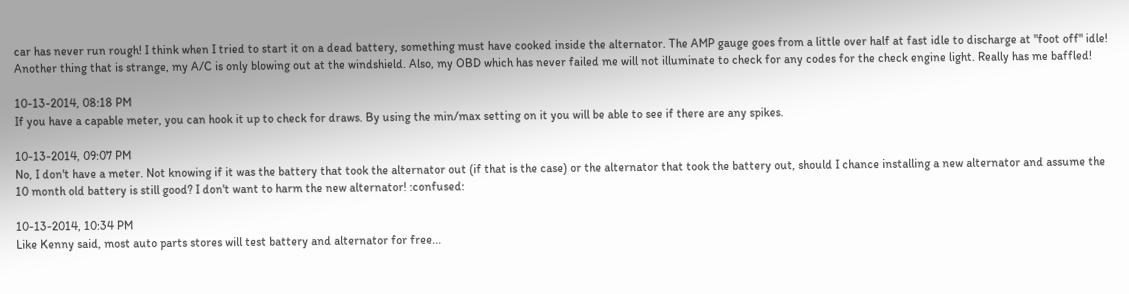car has never run rough! I think when I tried to start it on a dead battery, something must have cooked inside the alternator. The AMP gauge goes from a little over half at fast idle to discharge at "foot off" idle! Another thing that is strange, my A/C is only blowing out at the windshield. Also, my OBD which has never failed me will not illuminate to check for any codes for the check engine light. Really has me baffled!

10-13-2014, 08:18 PM
If you have a capable meter, you can hook it up to check for draws. By using the min/max setting on it you will be able to see if there are any spikes.

10-13-2014, 09:07 PM
No, I don't have a meter. Not knowing if it was the battery that took the alternator out (if that is the case) or the alternator that took the battery out, should I chance installing a new alternator and assume the 10 month old battery is still good? I don't want to harm the new alternator! :confused:

10-13-2014, 10:34 PM
Like Kenny said, most auto parts stores will test battery and alternator for free...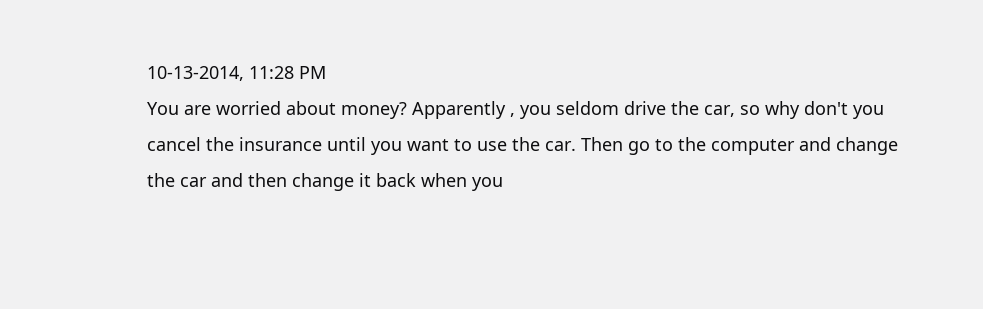10-13-2014, 11:28 PM
You are worried about money? Apparently , you seldom drive the car, so why don't you cancel the insurance until you want to use the car. Then go to the computer and change the car and then change it back when you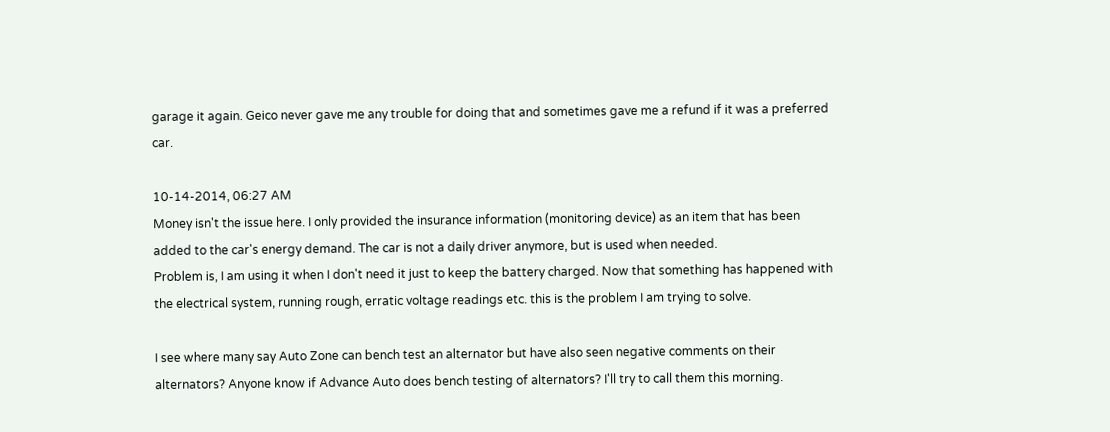garage it again. Geico never gave me any trouble for doing that and sometimes gave me a refund if it was a preferred car.

10-14-2014, 06:27 AM
Money isn't the issue here. I only provided the insurance information (monitoring device) as an item that has been added to the car's energy demand. The car is not a daily driver anymore, but is used when needed.
Problem is, I am using it when I don't need it just to keep the battery charged. Now that something has happened with the electrical system, running rough, erratic voltage readings etc. this is the problem I am trying to solve.

I see where many say Auto Zone can bench test an alternator but have also seen negative comments on their alternators? Anyone know if Advance Auto does bench testing of alternators? I'll try to call them this morning.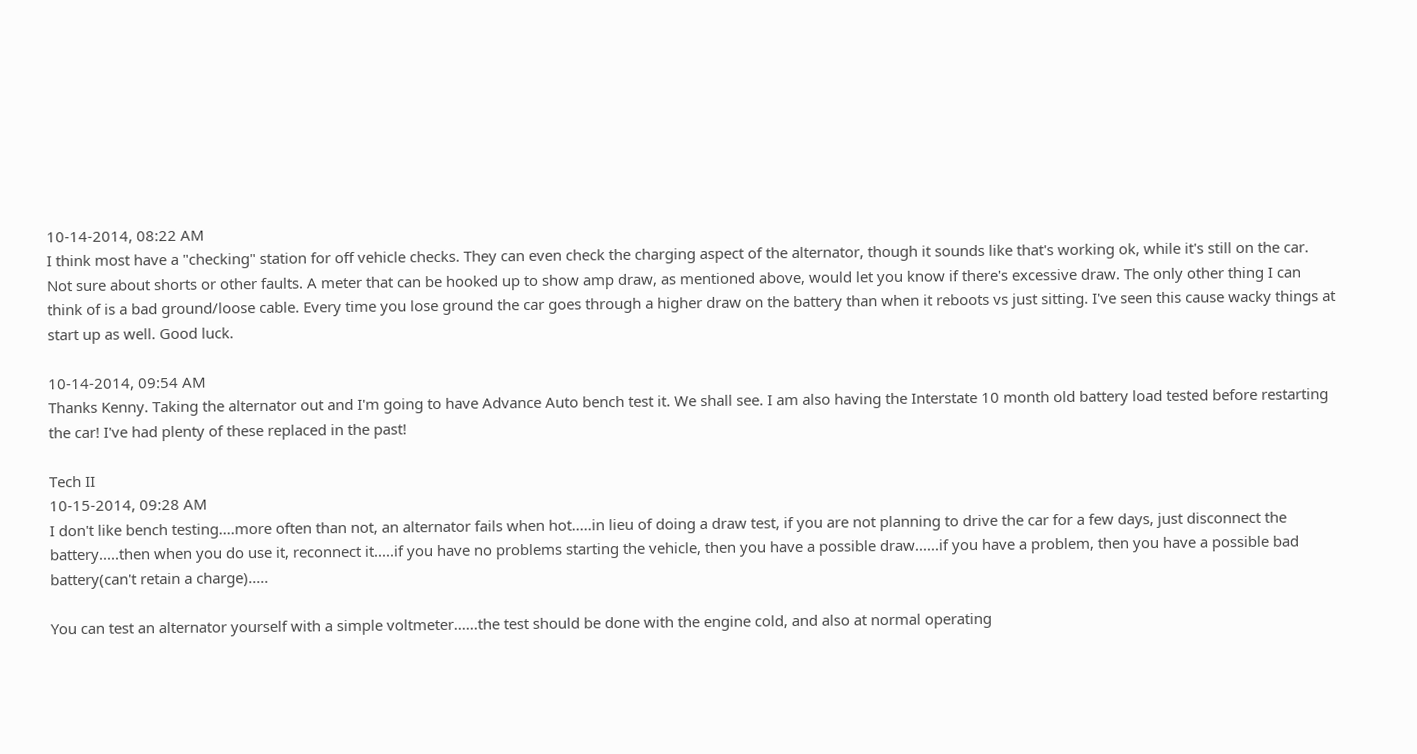10-14-2014, 08:22 AM
I think most have a "checking" station for off vehicle checks. They can even check the charging aspect of the alternator, though it sounds like that's working ok, while it's still on the car. Not sure about shorts or other faults. A meter that can be hooked up to show amp draw, as mentioned above, would let you know if there's excessive draw. The only other thing I can think of is a bad ground/loose cable. Every time you lose ground the car goes through a higher draw on the battery than when it reboots vs just sitting. I've seen this cause wacky things at start up as well. Good luck.

10-14-2014, 09:54 AM
Thanks Kenny. Taking the alternator out and I'm going to have Advance Auto bench test it. We shall see. I am also having the Interstate 10 month old battery load tested before restarting the car! I've had plenty of these replaced in the past!

Tech II
10-15-2014, 09:28 AM
I don't like bench testing....more often than not, an alternator fails when hot.....in lieu of doing a draw test, if you are not planning to drive the car for a few days, just disconnect the battery.....then when you do use it, reconnect it.....if you have no problems starting the vehicle, then you have a possible draw......if you have a problem, then you have a possible bad battery(can't retain a charge).....

You can test an alternator yourself with a simple voltmeter......the test should be done with the engine cold, and also at normal operating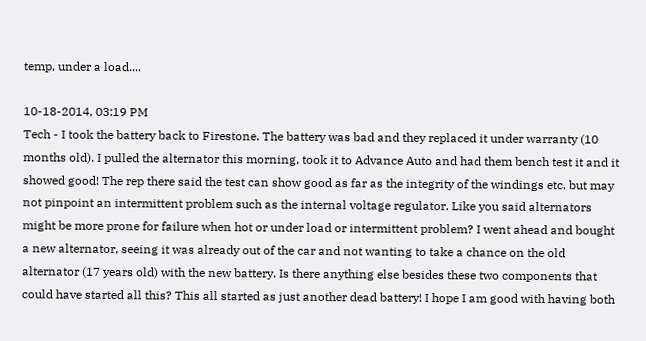temp, under a load....

10-18-2014, 03:19 PM
Tech - I took the battery back to Firestone. The battery was bad and they replaced it under warranty (10 months old). I pulled the alternator this morning, took it to Advance Auto and had them bench test it and it showed good! The rep there said the test can show good as far as the integrity of the windings etc. but may not pinpoint an intermittent problem such as the internal voltage regulator. Like you said alternators might be more prone for failure when hot or under load or intermittent problem? I went ahead and bought a new alternator, seeing it was already out of the car and not wanting to take a chance on the old alternator (17 years old) with the new battery. Is there anything else besides these two components that could have started all this? This all started as just another dead battery! I hope I am good with having both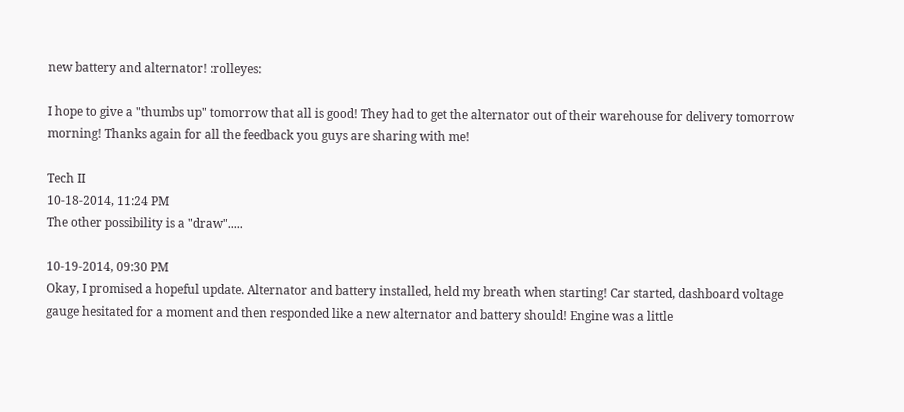new battery and alternator! :rolleyes:

I hope to give a "thumbs up" tomorrow that all is good! They had to get the alternator out of their warehouse for delivery tomorrow morning! Thanks again for all the feedback you guys are sharing with me!

Tech II
10-18-2014, 11:24 PM
The other possibility is a "draw".....

10-19-2014, 09:30 PM
Okay, I promised a hopeful update. Alternator and battery installed, held my breath when starting! Car started, dashboard voltage gauge hesitated for a moment and then responded like a new alternator and battery should! Engine was a little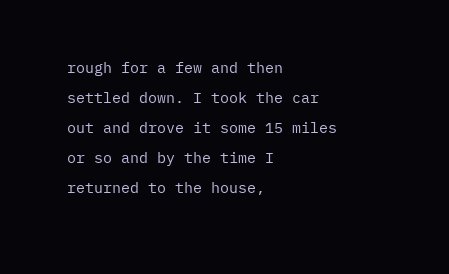rough for a few and then settled down. I took the car out and drove it some 15 miles or so and by the time I returned to the house,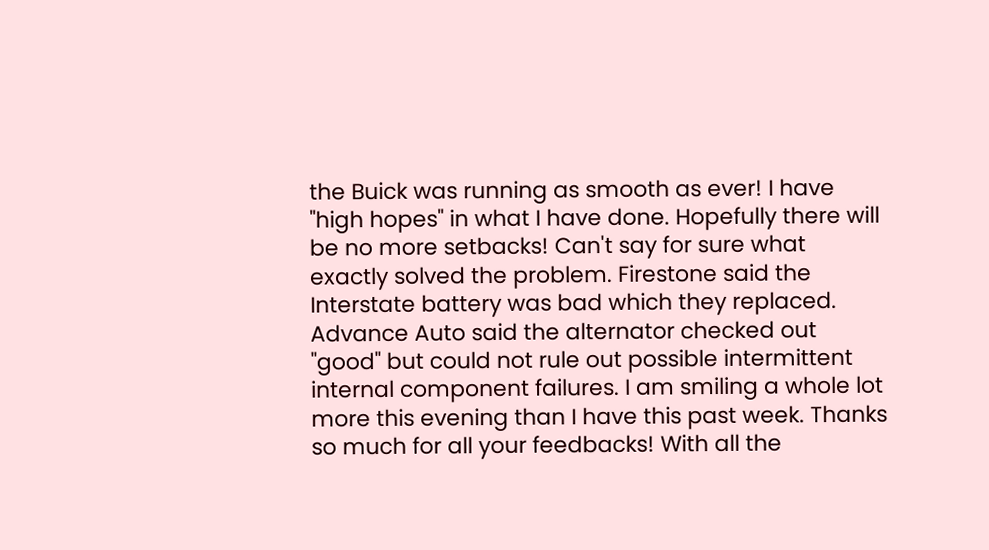the Buick was running as smooth as ever! I have "high hopes" in what I have done. Hopefully there will be no more setbacks! Can't say for sure what exactly solved the problem. Firestone said the Interstate battery was bad which they replaced. Advance Auto said the alternator checked out "good" but could not rule out possible intermittent internal component failures. I am smiling a whole lot more this evening than I have this past week. Thanks so much for all your feedbacks! With all the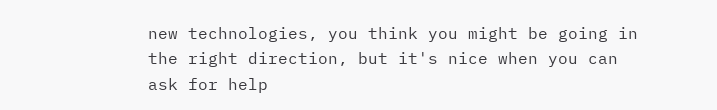new technologies, you think you might be going in the right direction, but it's nice when you can ask for help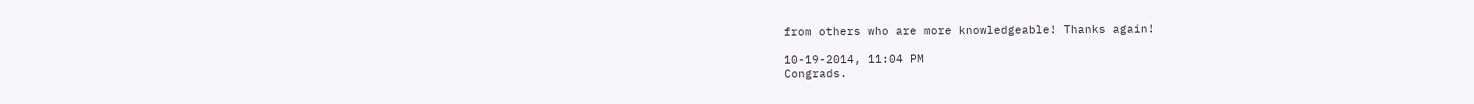from others who are more knowledgeable! Thanks again!

10-19-2014, 11:04 PM
Congrads.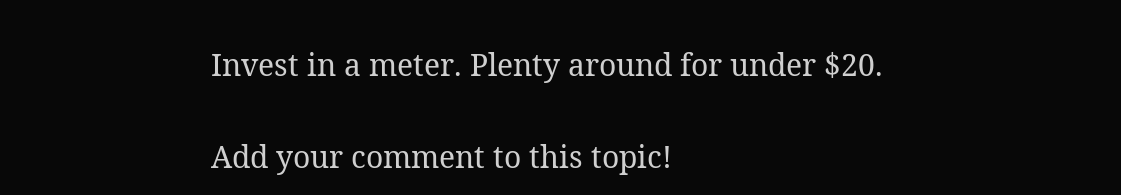Invest in a meter. Plenty around for under $20.

Add your comment to this topic!